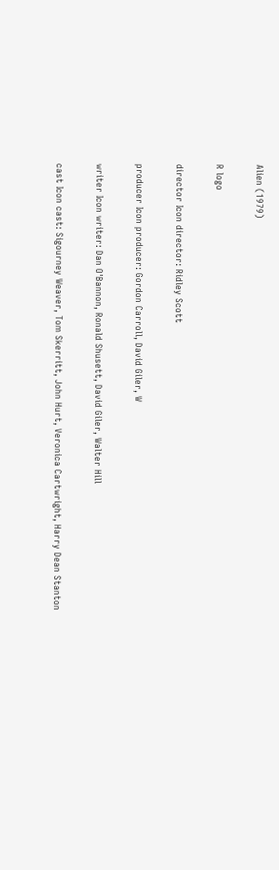Alien (1979)

R logo

director Icon director: Ridley Scott

producer Icon producer: Gordon Carroll, David Giler, W

writer Icon writer: Dan O'Bannon, Ronald Shusett, David Giler, Walter Hill

cast Icon cast: Sigourney Weaver, Tom Skerritt, John Hurt, Veronica Cartwright, Harry Dean Stanton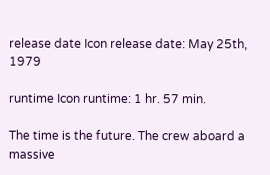release date Icon release date: May 25th, 1979

runtime Icon runtime: 1 hr. 57 min.

The time is the future. The crew aboard a massive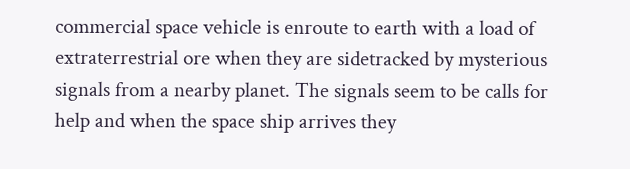commercial space vehicle is enroute to earth with a load of extraterrestrial ore when they are sidetracked by mysterious signals from a nearby planet. The signals seem to be calls for help and when the space ship arrives they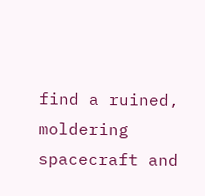find a ruined, moldering spacecraft and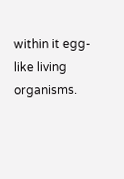within it egg-like living organisms.